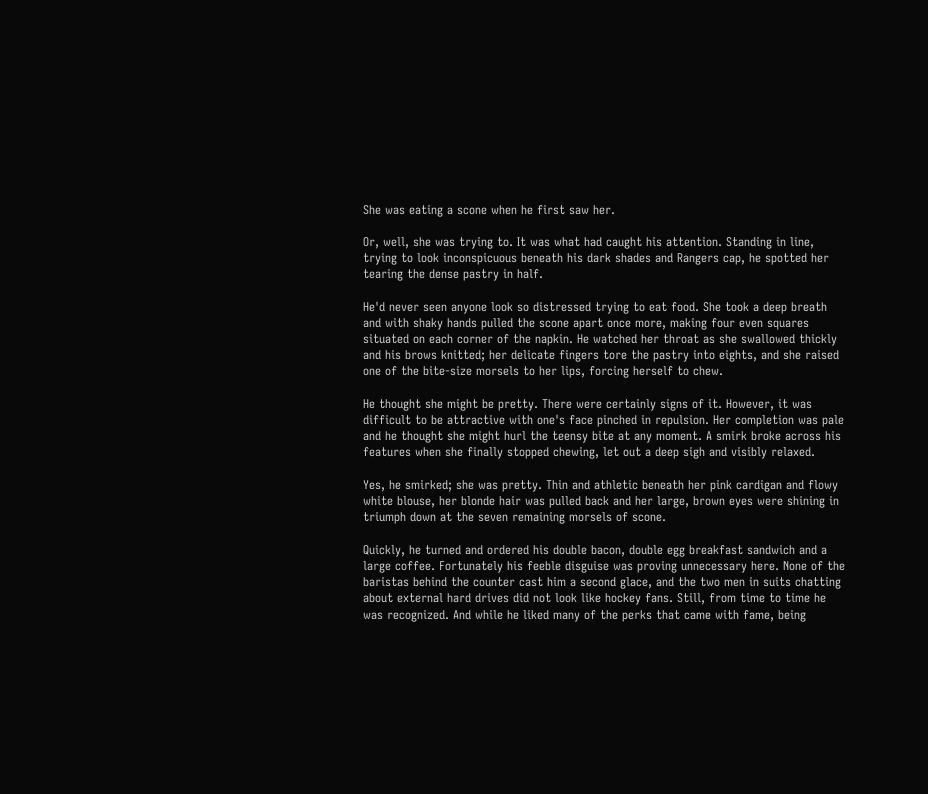She was eating a scone when he first saw her.

Or, well, she was trying to. It was what had caught his attention. Standing in line, trying to look inconspicuous beneath his dark shades and Rangers cap, he spotted her tearing the dense pastry in half.

He'd never seen anyone look so distressed trying to eat food. She took a deep breath and with shaky hands pulled the scone apart once more, making four even squares situated on each corner of the napkin. He watched her throat as she swallowed thickly and his brows knitted; her delicate fingers tore the pastry into eights, and she raised one of the bite-size morsels to her lips, forcing herself to chew.

He thought she might be pretty. There were certainly signs of it. However, it was difficult to be attractive with one's face pinched in repulsion. Her completion was pale and he thought she might hurl the teensy bite at any moment. A smirk broke across his features when she finally stopped chewing, let out a deep sigh and visibly relaxed.

Yes, he smirked; she was pretty. Thin and athletic beneath her pink cardigan and flowy white blouse, her blonde hair was pulled back and her large, brown eyes were shining in triumph down at the seven remaining morsels of scone.

Quickly, he turned and ordered his double bacon, double egg breakfast sandwich and a large coffee. Fortunately his feeble disguise was proving unnecessary here. None of the baristas behind the counter cast him a second glace, and the two men in suits chatting about external hard drives did not look like hockey fans. Still, from time to time he was recognized. And while he liked many of the perks that came with fame, being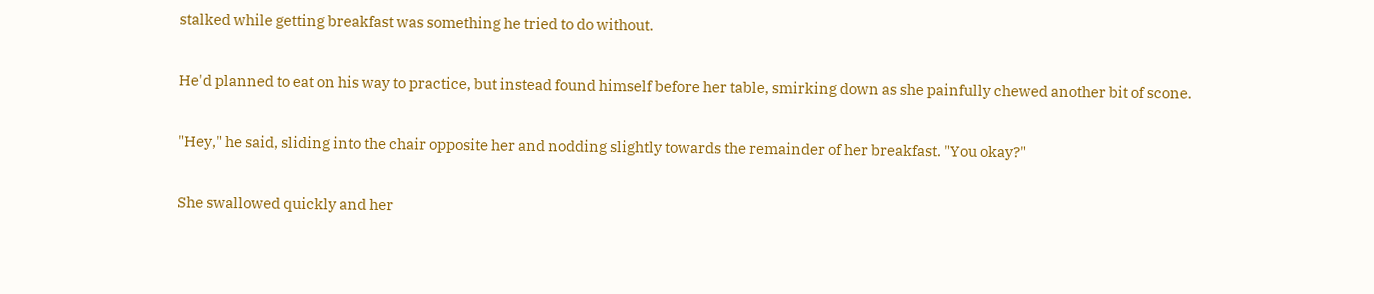stalked while getting breakfast was something he tried to do without.

He'd planned to eat on his way to practice, but instead found himself before her table, smirking down as she painfully chewed another bit of scone.

"Hey," he said, sliding into the chair opposite her and nodding slightly towards the remainder of her breakfast. "You okay?"

She swallowed quickly and her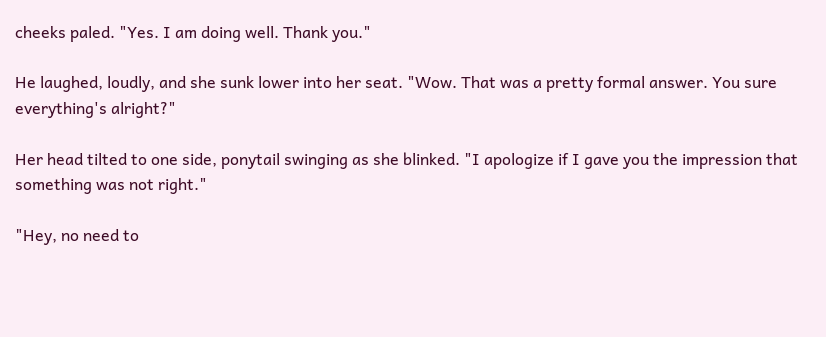cheeks paled. "Yes. I am doing well. Thank you."

He laughed, loudly, and she sunk lower into her seat. "Wow. That was a pretty formal answer. You sure everything's alright?"

Her head tilted to one side, ponytail swinging as she blinked. "I apologize if I gave you the impression that something was not right."

"Hey, no need to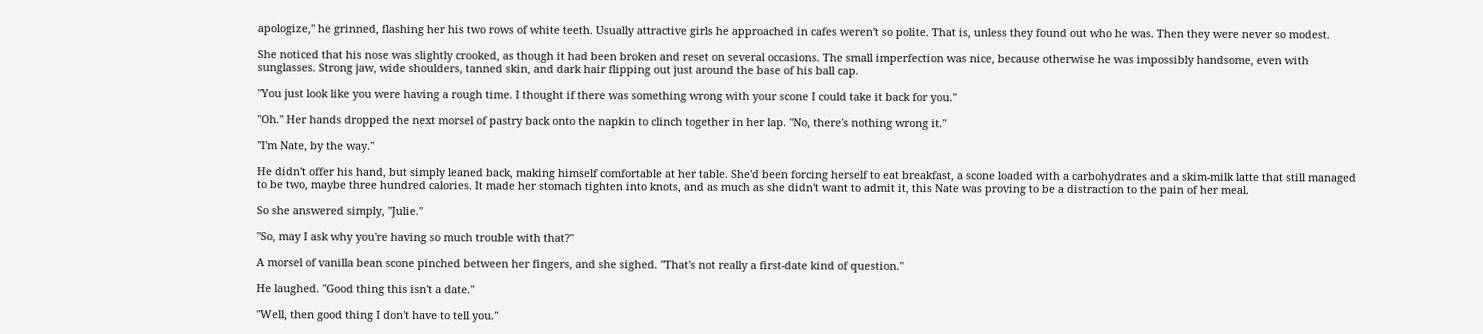apologize," he grinned, flashing her his two rows of white teeth. Usually attractive girls he approached in cafes weren't so polite. That is, unless they found out who he was. Then they were never so modest.

She noticed that his nose was slightly crooked, as though it had been broken and reset on several occasions. The small imperfection was nice, because otherwise he was impossibly handsome, even with sunglasses. Strong jaw, wide shoulders, tanned skin, and dark hair flipping out just around the base of his ball cap.

"You just look like you were having a rough time. I thought if there was something wrong with your scone I could take it back for you."

"Oh." Her hands dropped the next morsel of pastry back onto the napkin to clinch together in her lap. "No, there's nothing wrong it."

"I'm Nate, by the way."

He didn't offer his hand, but simply leaned back, making himself comfortable at her table. She'd been forcing herself to eat breakfast, a scone loaded with a carbohydrates and a skim-milk latte that still managed to be two, maybe three hundred calories. It made her stomach tighten into knots, and as much as she didn't want to admit it, this Nate was proving to be a distraction to the pain of her meal.

So she answered simply, "Julie."

"So, may I ask why you're having so much trouble with that?"

A morsel of vanilla bean scone pinched between her fingers, and she sighed. "That's not really a first-date kind of question."

He laughed. "Good thing this isn't a date."

"Well, then good thing I don't have to tell you."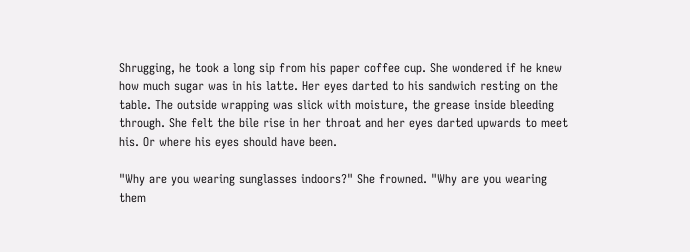Shrugging, he took a long sip from his paper coffee cup. She wondered if he knew how much sugar was in his latte. Her eyes darted to his sandwich resting on the table. The outside wrapping was slick with moisture, the grease inside bleeding through. She felt the bile rise in her throat and her eyes darted upwards to meet his. Or where his eyes should have been.

"Why are you wearing sunglasses indoors?" She frowned. "Why are you wearing them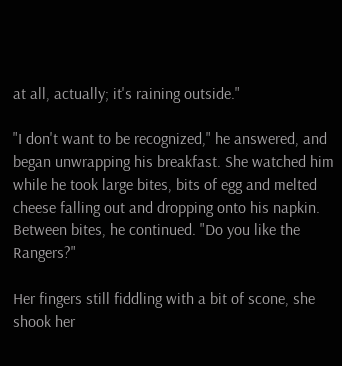at all, actually; it's raining outside."

"I don't want to be recognized," he answered, and began unwrapping his breakfast. She watched him while he took large bites, bits of egg and melted cheese falling out and dropping onto his napkin. Between bites, he continued. "Do you like the Rangers?"

Her fingers still fiddling with a bit of scone, she shook her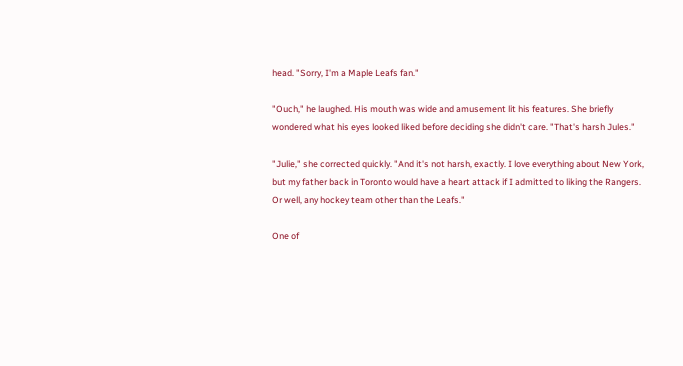head. "Sorry, I'm a Maple Leafs fan."

"Ouch," he laughed. His mouth was wide and amusement lit his features. She briefly wondered what his eyes looked liked before deciding she didn't care. "That's harsh Jules."

"Julie," she corrected quickly. "And it's not harsh, exactly. I love everything about New York, but my father back in Toronto would have a heart attack if I admitted to liking the Rangers. Or well, any hockey team other than the Leafs."

One of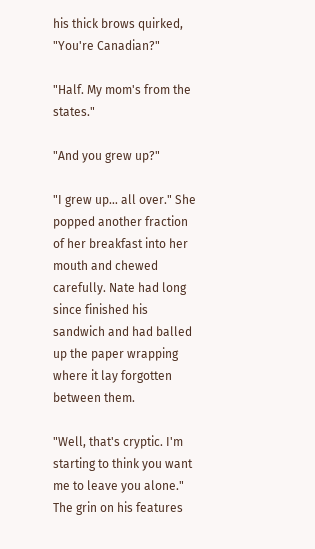his thick brows quirked, "You're Canadian?"

"Half. My mom's from the states."

"And you grew up?"

"I grew up… all over." She popped another fraction of her breakfast into her mouth and chewed carefully. Nate had long since finished his sandwich and had balled up the paper wrapping where it lay forgotten between them.

"Well, that's cryptic. I'm starting to think you want me to leave you alone." The grin on his features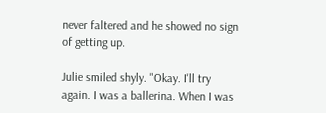never faltered and he showed no sign of getting up.

Julie smiled shyly. "Okay. I'll try again. I was a ballerina. When I was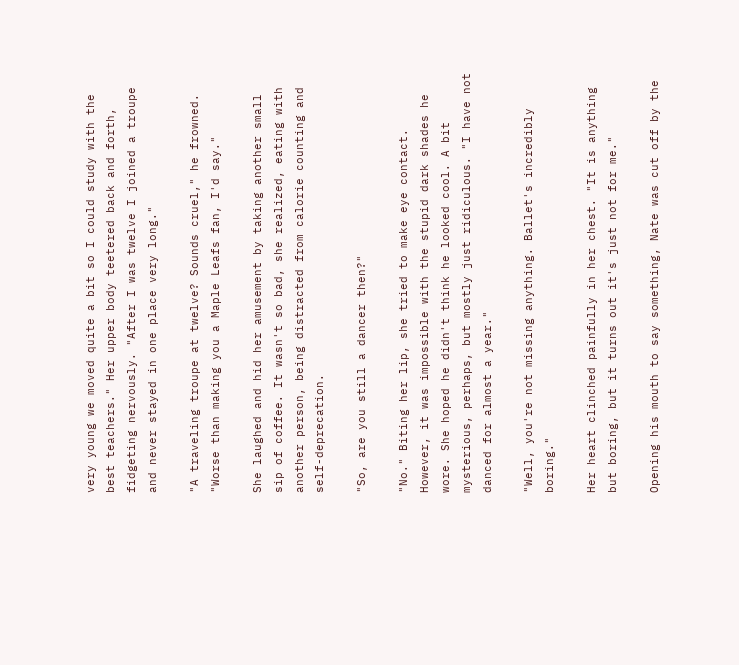very young we moved quite a bit so I could study with the best teachers." Her upper body teetered back and forth, fidgeting nervously. "After I was twelve I joined a troupe and never stayed in one place very long."

"A traveling troupe at twelve? Sounds cruel," he frowned. "Worse than making you a Maple Leafs fan, I'd say."

She laughed and hid her amusement by taking another small sip of coffee. It wasn't so bad, she realized, eating with another person, being distracted from calorie counting and self-deprecation.

"So, are you still a dancer then?"

"No." Biting her lip, she tried to make eye contact. However, it was impossible with the stupid dark shades he wore. She hoped he didn't think he looked cool. A bit mysterious, perhaps, but mostly just ridiculous. "I have not danced for almost a year."

"Well, you're not missing anything. Ballet's incredibly boring."

Her heart clinched painfully in her chest. "It is anything but boring, but it turns out it's just not for me."

Opening his mouth to say something, Nate was cut off by the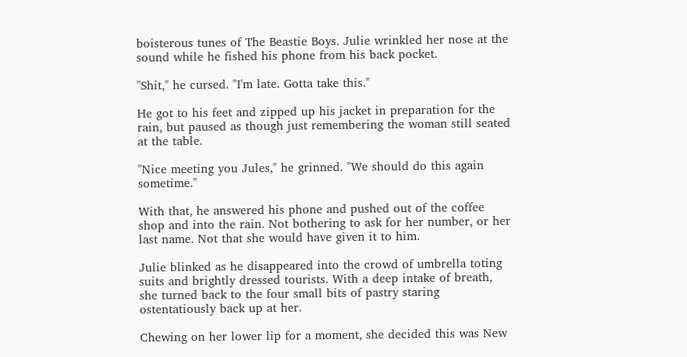boisterous tunes of The Beastie Boys. Julie wrinkled her nose at the sound while he fished his phone from his back pocket.

"Shit," he cursed. "I'm late. Gotta take this."

He got to his feet and zipped up his jacket in preparation for the rain, but paused as though just remembering the woman still seated at the table.

"Nice meeting you Jules," he grinned. "We should do this again sometime."

With that, he answered his phone and pushed out of the coffee shop and into the rain. Not bothering to ask for her number, or her last name. Not that she would have given it to him.

Julie blinked as he disappeared into the crowd of umbrella toting suits and brightly dressed tourists. With a deep intake of breath, she turned back to the four small bits of pastry staring ostentatiously back up at her.

Chewing on her lower lip for a moment, she decided this was New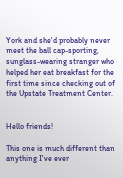York and she'd probably never meet the ball cap-sporting, sunglass-wearing stranger who helped her eat breakfast for the first time since checking out of the Upstate Treatment Center.


Hello friends!

This one is much different than anything I've ever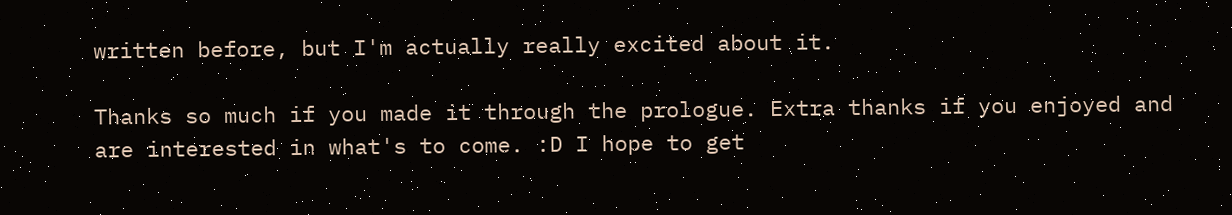written before, but I'm actually really excited about it.

Thanks so much if you made it through the prologue. Extra thanks if you enjoyed and are interested in what's to come. :D I hope to get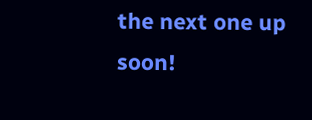the next one up soon!